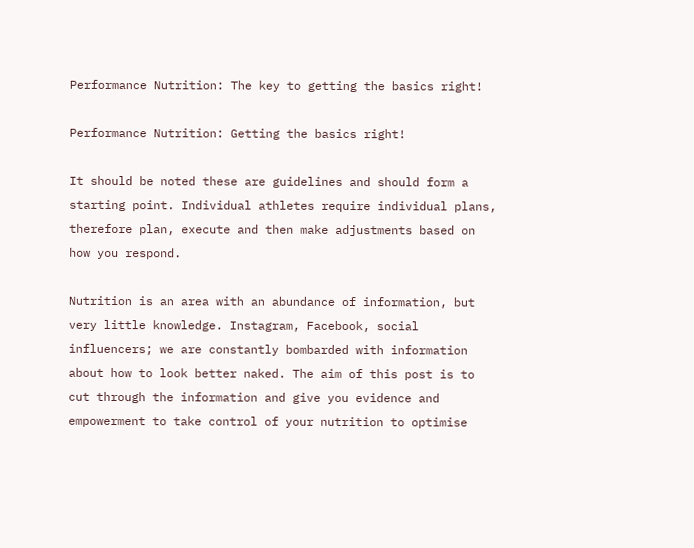Performance Nutrition: The key to getting the basics right!

Performance Nutrition: Getting the basics right!

It should be noted these are guidelines and should form a starting point. Individual athletes require individual plans, therefore plan, execute and then make adjustments based on how you respond.

Nutrition is an area with an abundance of information, but very little knowledge. Instagram, Facebook, social influencers; we are constantly bombarded with information about how to look better naked. The aim of this post is to cut through the information and give you evidence and empowerment to take control of your nutrition to optimise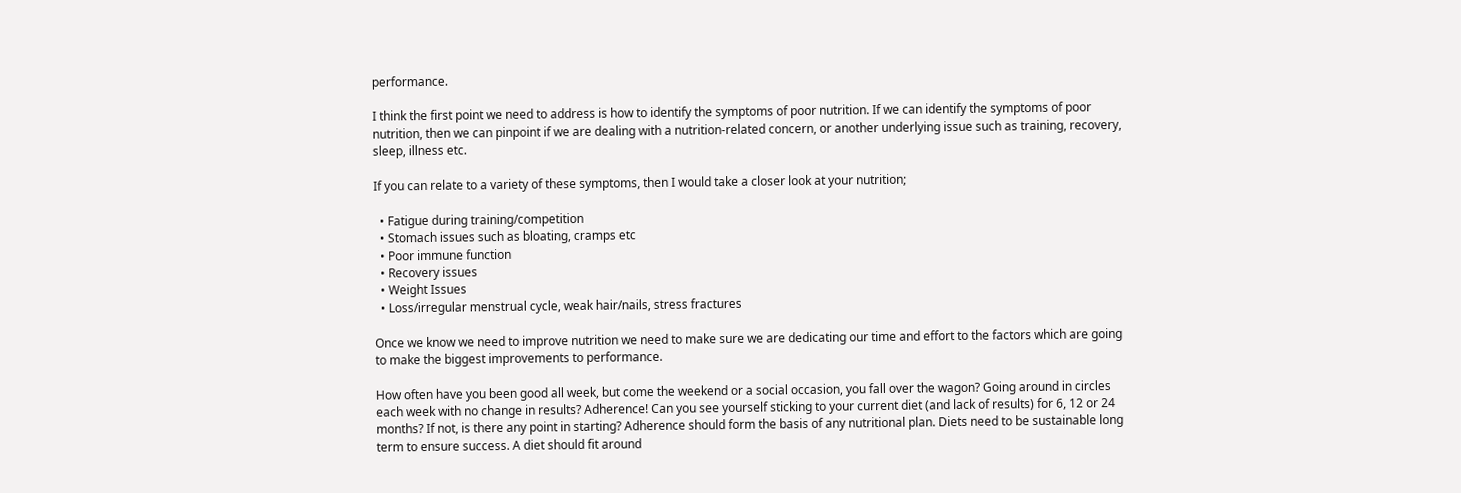performance.

I think the first point we need to address is how to identify the symptoms of poor nutrition. If we can identify the symptoms of poor nutrition, then we can pinpoint if we are dealing with a nutrition-related concern, or another underlying issue such as training, recovery, sleep, illness etc.

If you can relate to a variety of these symptoms, then I would take a closer look at your nutrition;

  • Fatigue during training/competition
  • Stomach issues such as bloating, cramps etc
  • Poor immune function
  • Recovery issues
  • Weight Issues
  • Loss/irregular menstrual cycle, weak hair/nails, stress fractures

Once we know we need to improve nutrition we need to make sure we are dedicating our time and effort to the factors which are going to make the biggest improvements to performance.

How often have you been good all week, but come the weekend or a social occasion, you fall over the wagon? Going around in circles each week with no change in results? Adherence! Can you see yourself sticking to your current diet (and lack of results) for 6, 12 or 24 months? If not, is there any point in starting? Adherence should form the basis of any nutritional plan. Diets need to be sustainable long term to ensure success. A diet should fit around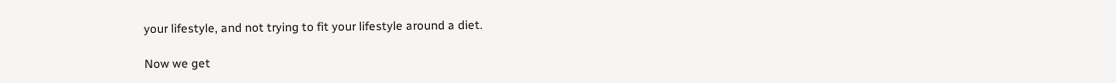your lifestyle, and not trying to fit your lifestyle around a diet.

Now we get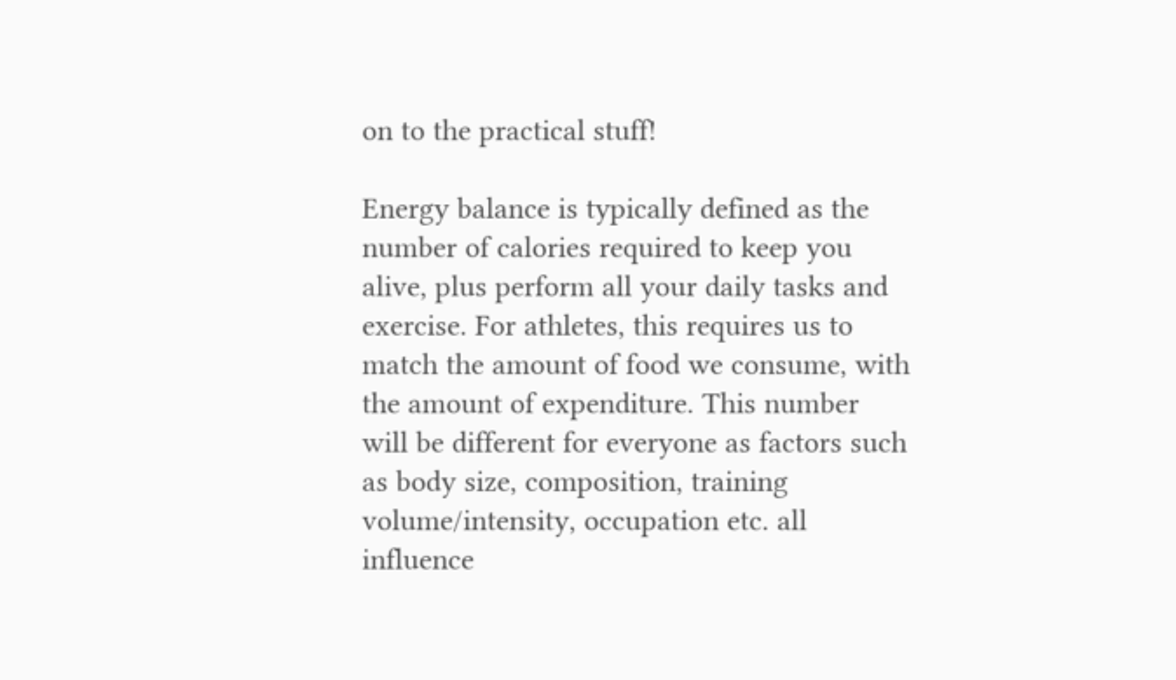on to the practical stuff!

Energy balance is typically defined as the number of calories required to keep you alive, plus perform all your daily tasks and exercise. For athletes, this requires us to match the amount of food we consume, with the amount of expenditure. This number will be different for everyone as factors such as body size, composition, training volume/intensity, occupation etc. all influence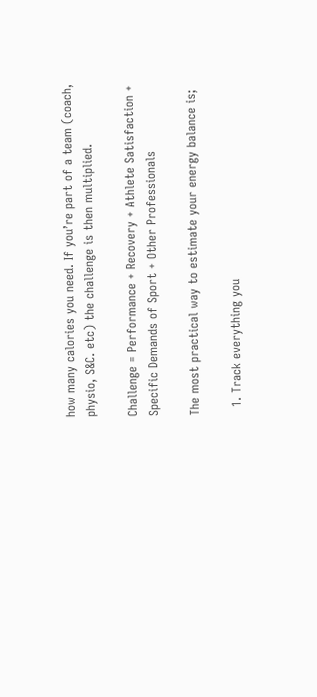how many calories you need. If you’re part of a team (coach, physio, S&C. etc) the challenge is then multiplied.

Challenge = Performance + Recovery + Athlete Satisfaction + Specific Demands of Sport + Other Professionals

The most practical way to estimate your energy balance is;

  1. Track everything you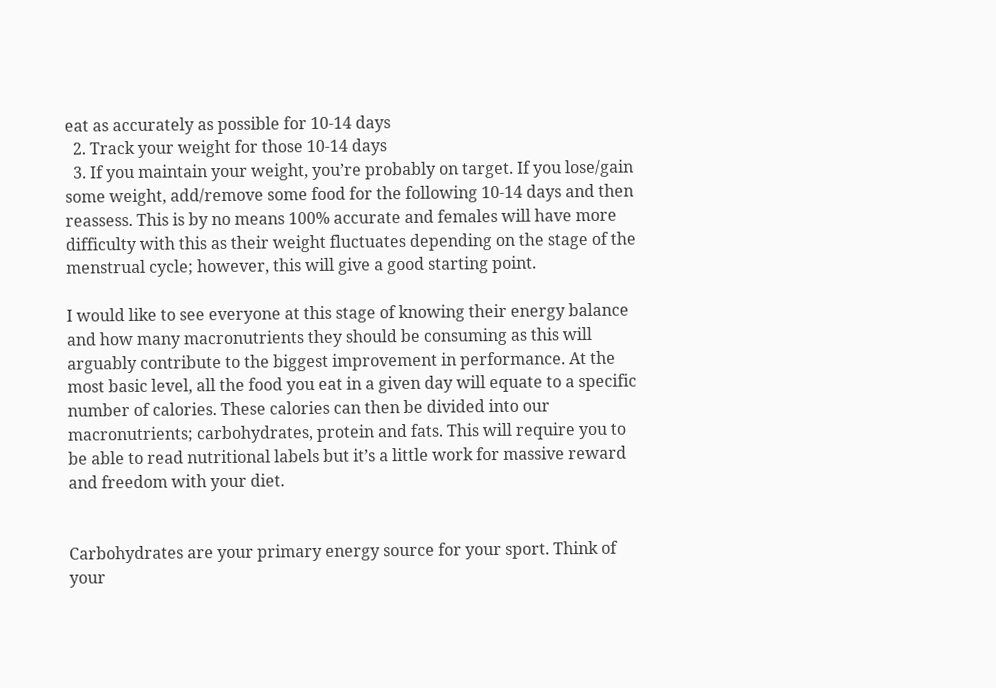eat as accurately as possible for 10-14 days
  2. Track your weight for those 10-14 days
  3. If you maintain your weight, you’re probably on target. If you lose/gain some weight, add/remove some food for the following 10-14 days and then reassess. This is by no means 100% accurate and females will have more difficulty with this as their weight fluctuates depending on the stage of the menstrual cycle; however, this will give a good starting point.

I would like to see everyone at this stage of knowing their energy balance and how many macronutrients they should be consuming as this will arguably contribute to the biggest improvement in performance. At the most basic level, all the food you eat in a given day will equate to a specific number of calories. These calories can then be divided into our macronutrients; carbohydrates, protein and fats. This will require you to be able to read nutritional labels but it’s a little work for massive reward and freedom with your diet.


Carbohydrates are your primary energy source for your sport. Think of your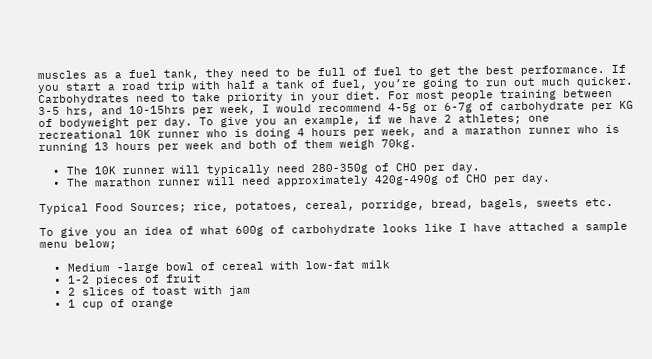muscles as a fuel tank, they need to be full of fuel to get the best performance. If you start a road trip with half a tank of fuel, you’re going to run out much quicker. Carbohydrates need to take priority in your diet. For most people training between 3-5 hrs, and 10-15hrs per week, I would recommend 4-5g or 6-7g of carbohydrate per KG of bodyweight per day. To give you an example, if we have 2 athletes; one recreational 10K runner who is doing 4 hours per week, and a marathon runner who is running 13 hours per week and both of them weigh 70kg.

  • The 10K runner will typically need 280-350g of CHO per day.
  • The marathon runner will need approximately 420g-490g of CHO per day.

Typical Food Sources; rice, potatoes, cereal, porridge, bread, bagels, sweets etc.

To give you an idea of what 600g of carbohydrate looks like I have attached a sample menu below;

  • Medium -large bowl of cereal with low-fat milk
  • 1-2 pieces of fruit
  • 2 slices of toast with jam
  • 1 cup of orange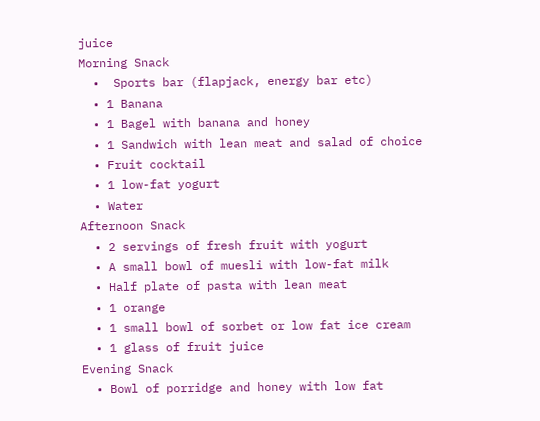juice
Morning Snack
  •  Sports bar (flapjack, energy bar etc)
  • 1 Banana
  • 1 Bagel with banana and honey
  • 1 Sandwich with lean meat and salad of choice
  • Fruit cocktail
  • 1 low-fat yogurt
  • Water
Afternoon Snack
  • 2 servings of fresh fruit with yogurt
  • A small bowl of muesli with low-fat milk
  • Half plate of pasta with lean meat
  • 1 orange
  • 1 small bowl of sorbet or low fat ice cream
  • 1 glass of fruit juice
Evening Snack
  • Bowl of porridge and honey with low fat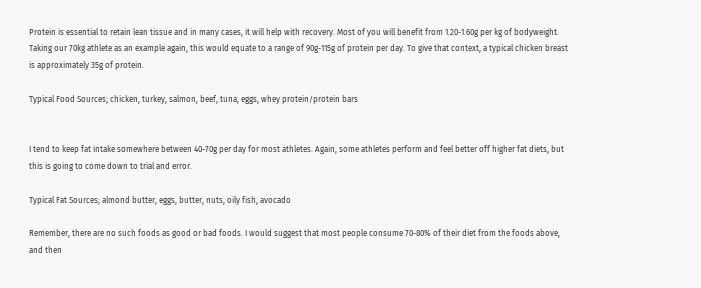Protein is essential to retain lean tissue and in many cases, it will help with recovery. Most of you will benefit from 1.20-1.60g per kg of bodyweight. Taking our 70kg athlete as an example again, this would equate to a range of 90g-115g of protein per day. To give that context, a typical chicken breast is approximately 35g of protein.

Typical Food Sources; chicken, turkey, salmon, beef, tuna, eggs, whey protein/protein bars


I tend to keep fat intake somewhere between 40-70g per day for most athletes. Again, some athletes perform and feel better off higher fat diets, but this is going to come down to trial and error.

Typical Fat Sources; almond butter, eggs, butter, nuts, oily fish, avocado

Remember, there are no such foods as good or bad foods. I would suggest that most people consume 70-80% of their diet from the foods above, and then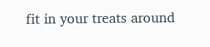fit in your treats around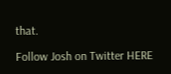that.

Follow Josh on Twitter HERE